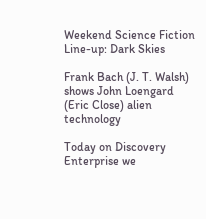Weekend Science Fiction Line-up: Dark Skies

Frank Bach (J. T. Walsh) shows John Loengard (Eric Close) alien technology

Today on Discovery Enterprise we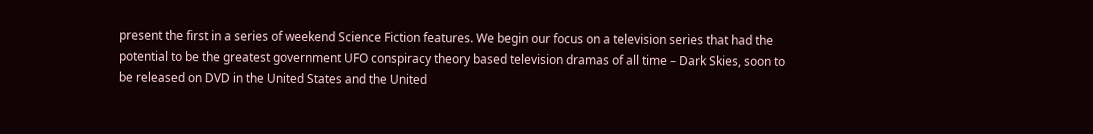present the first in a series of weekend Science Fiction features. We begin our focus on a television series that had the potential to be the greatest government UFO conspiracy theory based television dramas of all time – Dark Skies, soon to be released on DVD in the United States and the United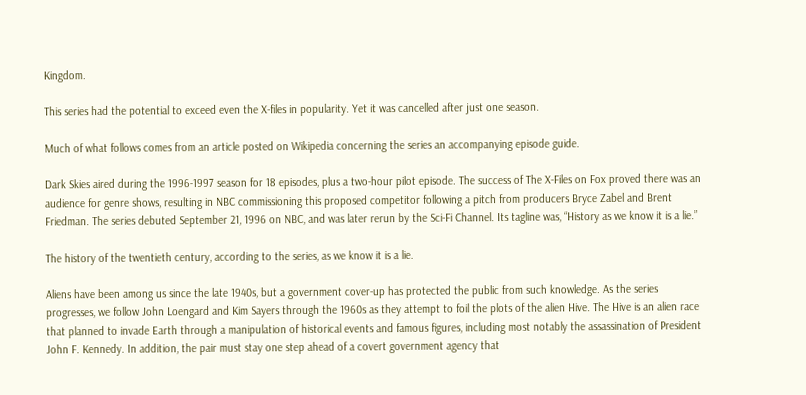Kingdom.

This series had the potential to exceed even the X-files in popularity. Yet it was cancelled after just one season.

Much of what follows comes from an article posted on Wikipedia concerning the series an accompanying episode guide.

Dark Skies aired during the 1996-1997 season for 18 episodes, plus a two-hour pilot episode. The success of The X-Files on Fox proved there was an audience for genre shows, resulting in NBC commissioning this proposed competitor following a pitch from producers Bryce Zabel and Brent Friedman. The series debuted September 21, 1996 on NBC, and was later rerun by the Sci-Fi Channel. Its tagline was, “History as we know it is a lie.”

The history of the twentieth century, according to the series, as we know it is a lie.

Aliens have been among us since the late 1940s, but a government cover-up has protected the public from such knowledge. As the series progresses, we follow John Loengard and Kim Sayers through the 1960s as they attempt to foil the plots of the alien Hive. The Hive is an alien race that planned to invade Earth through a manipulation of historical events and famous figures, including most notably the assassination of President John F. Kennedy. In addition, the pair must stay one step ahead of a covert government agency that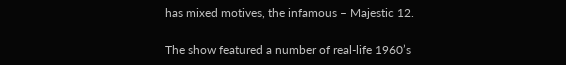has mixed motives, the infamous – Majestic 12.

The show featured a number of real-life 1960’s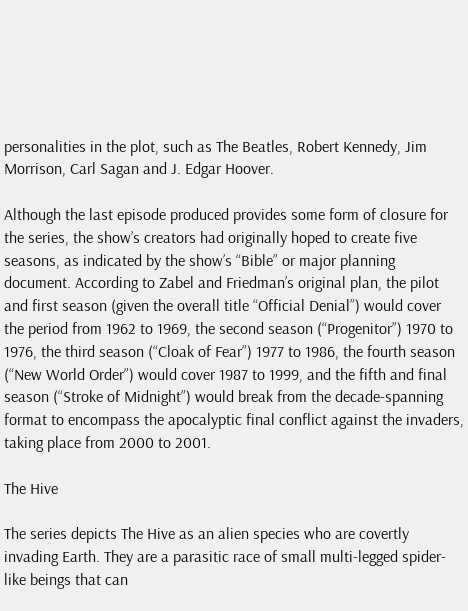personalities in the plot, such as The Beatles, Robert Kennedy, Jim Morrison, Carl Sagan and J. Edgar Hoover.

Although the last episode produced provides some form of closure for the series, the show’s creators had originally hoped to create five seasons, as indicated by the show’s “Bible” or major planning document. According to Zabel and Friedman’s original plan, the pilot and first season (given the overall title “Official Denial”) would cover the period from 1962 to 1969, the second season (“Progenitor”) 1970 to 1976, the third season (“Cloak of Fear”) 1977 to 1986, the fourth season (“New World Order”) would cover 1987 to 1999, and the fifth and final season (“Stroke of Midnight”) would break from the decade-spanning format to encompass the apocalyptic final conflict against the invaders, taking place from 2000 to 2001.

The Hive

The series depicts The Hive as an alien species who are covertly invading Earth. They are a parasitic race of small multi-legged spider-like beings that can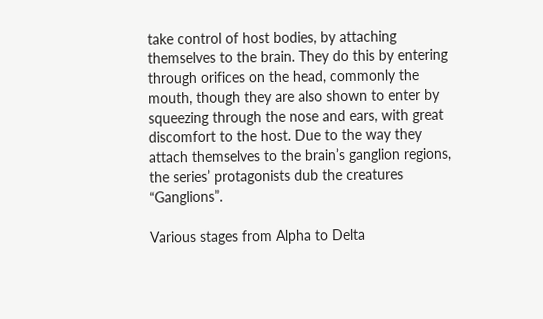take control of host bodies, by attaching themselves to the brain. They do this by entering through orifices on the head, commonly the mouth, though they are also shown to enter by squeezing through the nose and ears, with great discomfort to the host. Due to the way they attach themselves to the brain’s ganglion regions, the series’ protagonists dub the creatures “Ganglions”.

Various stages from Alpha to Delta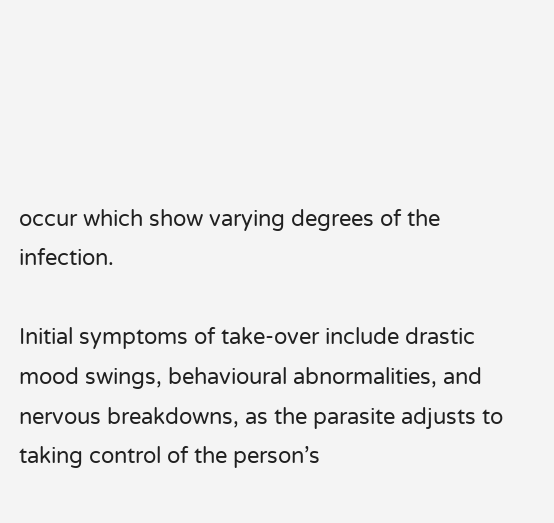occur which show varying degrees of the infection.

Initial symptoms of take-over include drastic mood swings, behavioural abnormalities, and nervous breakdowns, as the parasite adjusts to taking control of the person’s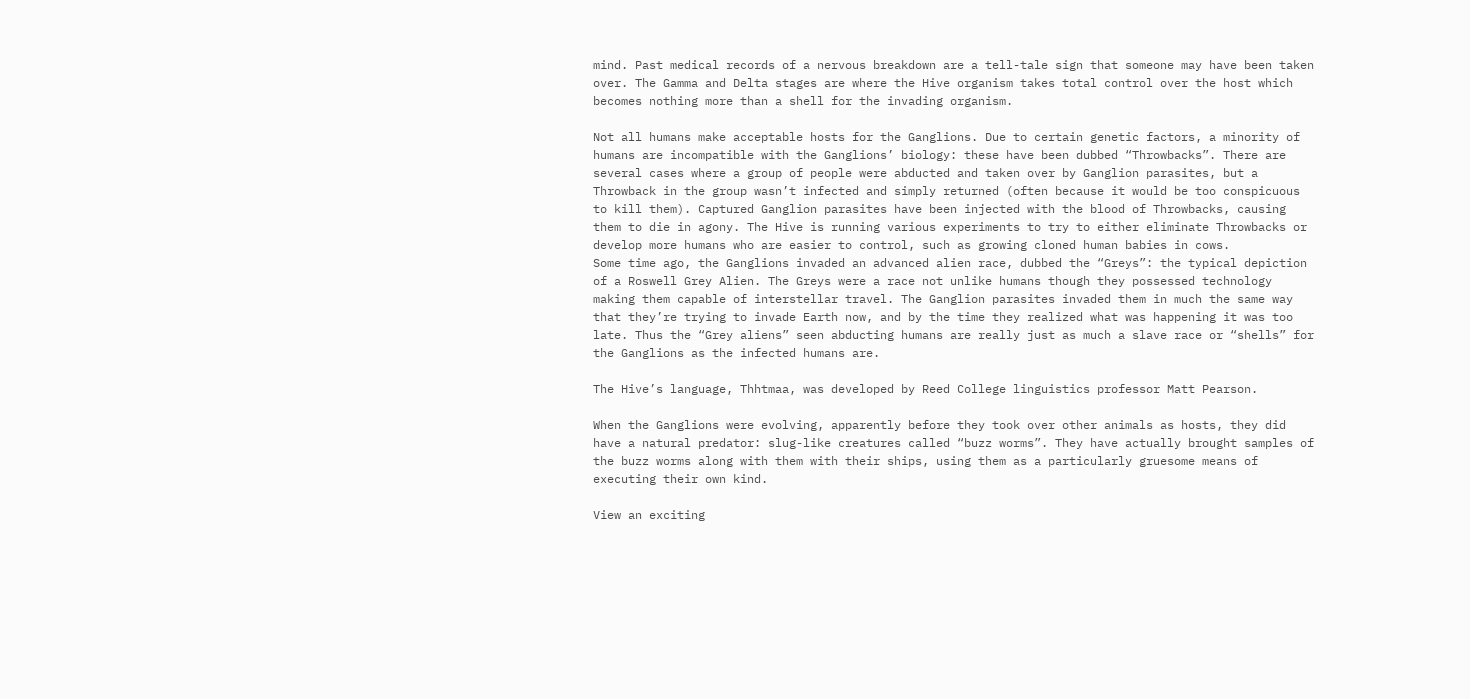mind. Past medical records of a nervous breakdown are a tell-tale sign that someone may have been taken over. The Gamma and Delta stages are where the Hive organism takes total control over the host which becomes nothing more than a shell for the invading organism.

Not all humans make acceptable hosts for the Ganglions. Due to certain genetic factors, a minority of humans are incompatible with the Ganglions’ biology: these have been dubbed “Throwbacks”. There are several cases where a group of people were abducted and taken over by Ganglion parasites, but a Throwback in the group wasn’t infected and simply returned (often because it would be too conspicuous to kill them). Captured Ganglion parasites have been injected with the blood of Throwbacks, causing them to die in agony. The Hive is running various experiments to try to either eliminate Throwbacks or develop more humans who are easier to control, such as growing cloned human babies in cows.
Some time ago, the Ganglions invaded an advanced alien race, dubbed the “Greys”: the typical depiction of a Roswell Grey Alien. The Greys were a race not unlike humans though they possessed technology making them capable of interstellar travel. The Ganglion parasites invaded them in much the same way that they’re trying to invade Earth now, and by the time they realized what was happening it was too late. Thus the “Grey aliens” seen abducting humans are really just as much a slave race or “shells” for the Ganglions as the infected humans are.

The Hive’s language, Thhtmaa, was developed by Reed College linguistics professor Matt Pearson.

When the Ganglions were evolving, apparently before they took over other animals as hosts, they did have a natural predator: slug-like creatures called “buzz worms”. They have actually brought samples of the buzz worms along with them with their ships, using them as a particularly gruesome means of executing their own kind.

View an exciting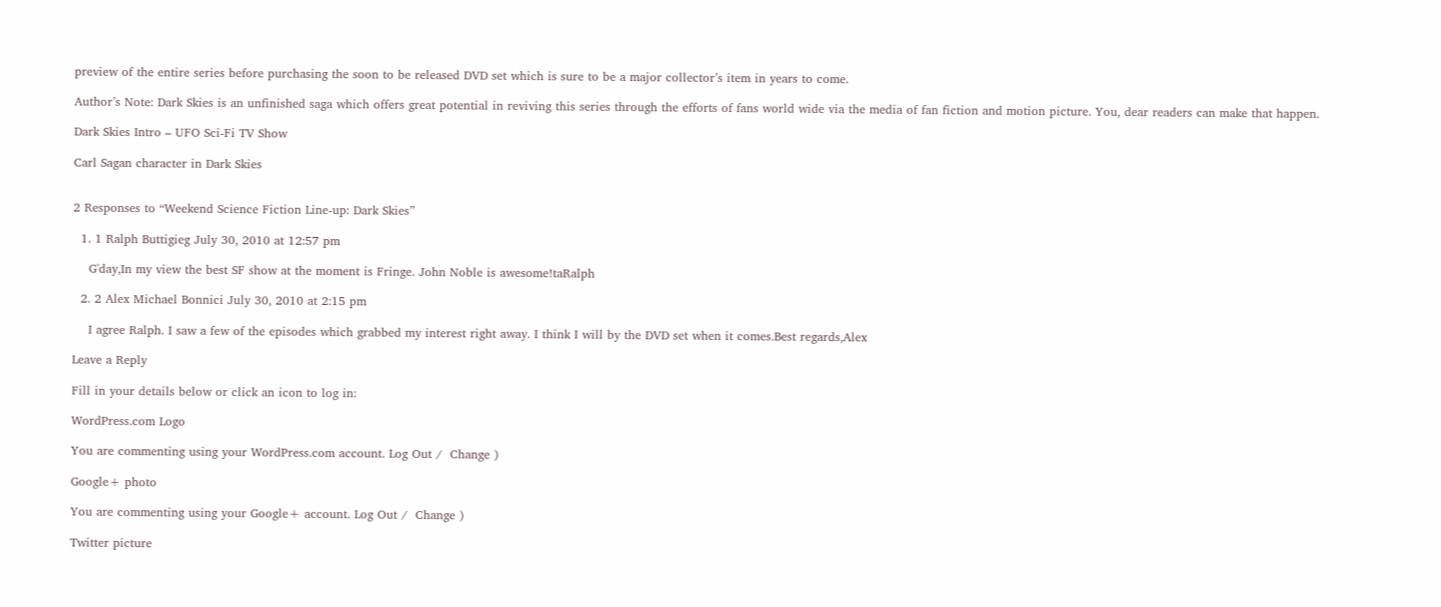preview of the entire series before purchasing the soon to be released DVD set which is sure to be a major collector’s item in years to come.

Author’s Note: Dark Skies is an unfinished saga which offers great potential in reviving this series through the efforts of fans world wide via the media of fan fiction and motion picture. You, dear readers can make that happen.

Dark Skies Intro – UFO Sci-Fi TV Show

Carl Sagan character in Dark Skies


2 Responses to “Weekend Science Fiction Line-up: Dark Skies”

  1. 1 Ralph Buttigieg July 30, 2010 at 12:57 pm

    G'day,In my view the best SF show at the moment is Fringe. John Noble is awesome!taRalph

  2. 2 Alex Michael Bonnici July 30, 2010 at 2:15 pm

    I agree Ralph. I saw a few of the episodes which grabbed my interest right away. I think I will by the DVD set when it comes.Best regards,Alex

Leave a Reply

Fill in your details below or click an icon to log in:

WordPress.com Logo

You are commenting using your WordPress.com account. Log Out /  Change )

Google+ photo

You are commenting using your Google+ account. Log Out /  Change )

Twitter picture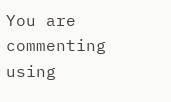You are commenting using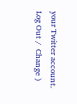your Twitter account. Log Out /  Change )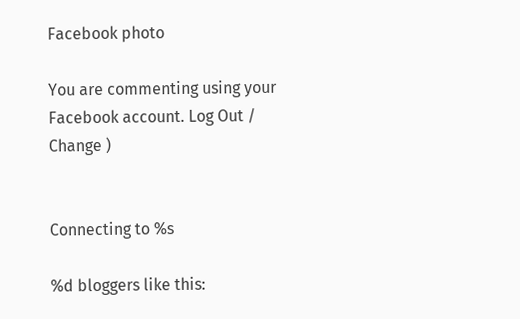Facebook photo

You are commenting using your Facebook account. Log Out /  Change )


Connecting to %s

%d bloggers like this: